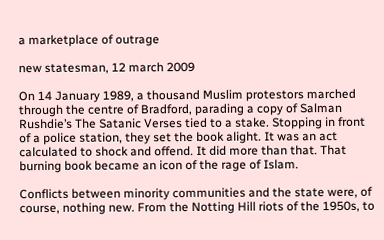a marketplace of outrage

new statesman, 12 march 2009

On 14 January 1989, a thousand Muslim protestors marched through the centre of Bradford, parading a copy of Salman Rushdie’s The Satanic Verses tied to a stake. Stopping in front of a police station, they set the book alight. It was an act calculated to shock and offend. It did more than that. That burning book became an icon of the rage of Islam.

Conflicts between minority communities and the state were, of course, nothing new. From the Notting Hill riots of the 1950s, to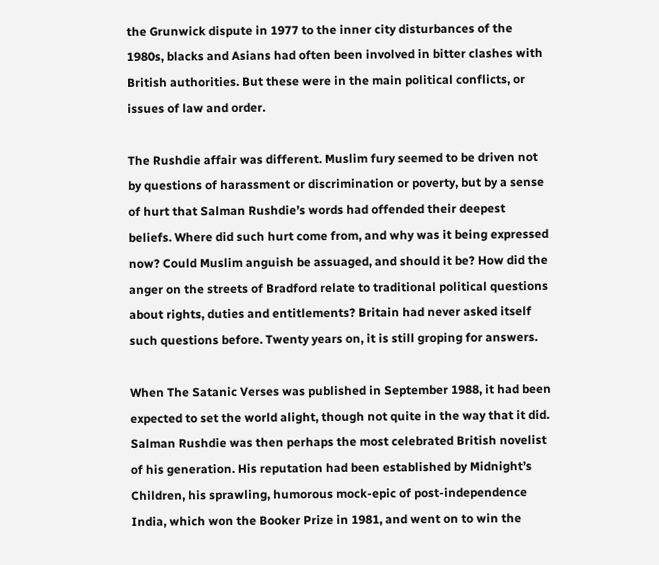the Grunwick dispute in 1977 to the inner city disturbances of the 1980s, blacks and Asians had often been involved in bitter clashes with British authorities. But these were in the main political conflicts, or issues of law and order.

The Rushdie affair was different. Muslim fury seemed to be driven not by questions of harassment or discrimination or poverty, but by a sense of hurt that Salman Rushdie’s words had offended their deepest beliefs. Where did such hurt come from, and why was it being expressed now? Could Muslim anguish be assuaged, and should it be? How did the anger on the streets of Bradford relate to traditional political questions about rights, duties and entitlements? Britain had never asked itself such questions before. Twenty years on, it is still groping for answers.

When The Satanic Verses was published in September 1988, it had been expected to set the world alight, though not quite in the way that it did. Salman Rushdie was then perhaps the most celebrated British novelist of his generation. His reputation had been established by Midnight’s Children, his sprawling, humorous mock-epic of post-independence India, which won the Booker Prize in 1981, and went on to win the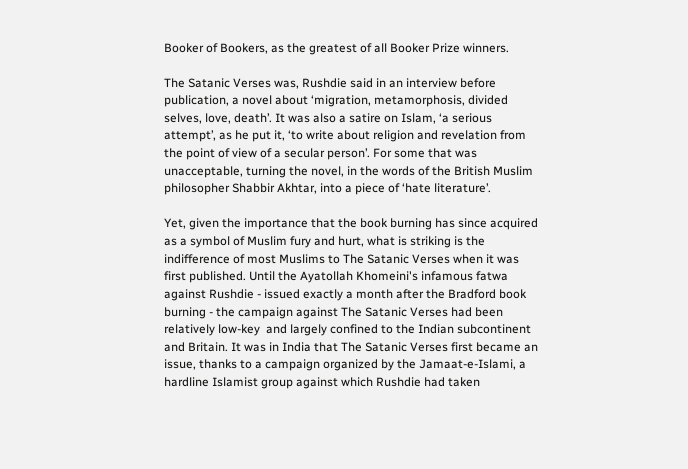Booker of Bookers, as the greatest of all Booker Prize winners.

The Satanic Verses was, Rushdie said in an interview before publication, a novel about ‘migration, metamorphosis, divided selves, love, death’. It was also a satire on Islam, ‘a serious attempt’, as he put it, ‘to write about religion and revelation from the point of view of a secular person’. For some that was unacceptable, turning the novel, in the words of the British Muslim philosopher Shabbir Akhtar, into a piece of ‘hate literature’.

Yet, given the importance that the book burning has since acquired as a symbol of Muslim fury and hurt, what is striking is the indifference of most Muslims to The Satanic Verses when it was first published. Until the Ayatollah Khomeini's infamous fatwa against Rushdie - issued exactly a month after the Bradford book burning - the campaign against The Satanic Verses had been relatively low-key  and largely confined to the Indian subcontinent and Britain. It was in India that The Satanic Verses first became an issue, thanks to a campaign organized by the Jamaat-e-Islami, a hardline Islamist group against which Rushdie had taken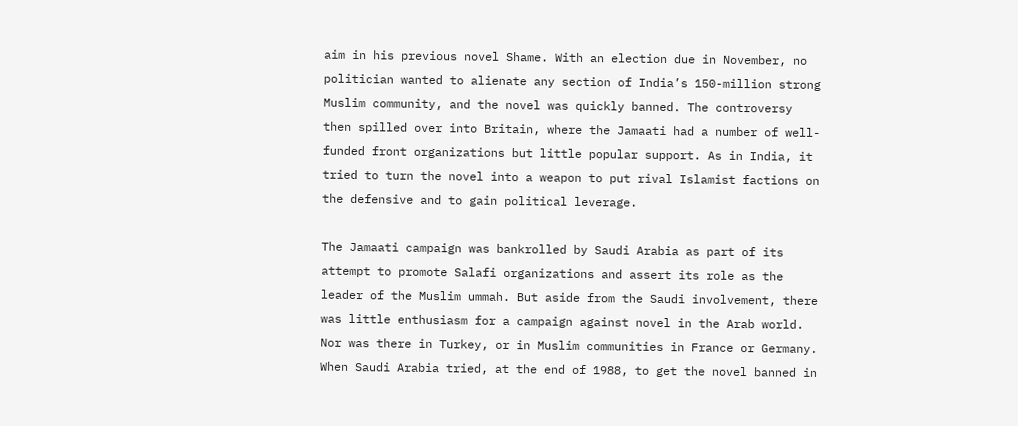aim in his previous novel Shame. With an election due in November, no politician wanted to alienate any section of India’s 150-million strong Muslim community, and the novel was quickly banned. The controversy then spilled over into Britain, where the Jamaati had a number of well-funded front organizations but little popular support. As in India, it tried to turn the novel into a weapon to put rival Islamist factions on the defensive and to gain political leverage.

The Jamaati campaign was bankrolled by Saudi Arabia as part of its attempt to promote Salafi organizations and assert its role as the leader of the Muslim ummah. But aside from the Saudi involvement, there was little enthusiasm for a campaign against novel in the Arab world. Nor was there in Turkey, or in Muslim communities in France or Germany. When Saudi Arabia tried, at the end of 1988, to get the novel banned in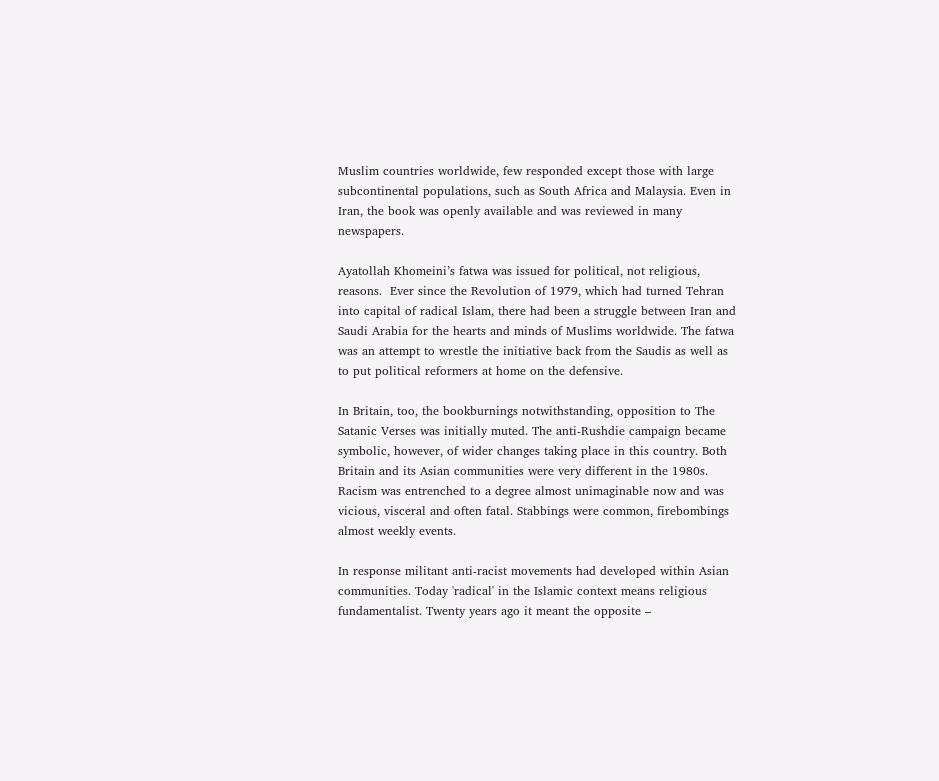Muslim countries worldwide, few responded except those with large subcontinental populations, such as South Africa and Malaysia. Even in Iran, the book was openly available and was reviewed in many newspapers.

Ayatollah Khomeini’s fatwa was issued for political, not religious, reasons.  Ever since the Revolution of 1979, which had turned Tehran into capital of radical Islam, there had been a struggle between Iran and Saudi Arabia for the hearts and minds of Muslims worldwide. The fatwa was an attempt to wrestle the initiative back from the Saudis as well as to put political reformers at home on the defensive.

In Britain, too, the bookburnings notwithstanding, opposition to The Satanic Verses was initially muted. The anti-Rushdie campaign became symbolic, however, of wider changes taking place in this country. Both Britain and its Asian communities were very different in the 1980s. Racism was entrenched to a degree almost unimaginable now and was vicious, visceral and often fatal. Stabbings were common, firebombings almost weekly events.

In response militant anti-racist movements had developed within Asian communities. Today 'radical' in the Islamic context means religious fundamentalist. Twenty years ago it meant the opposite –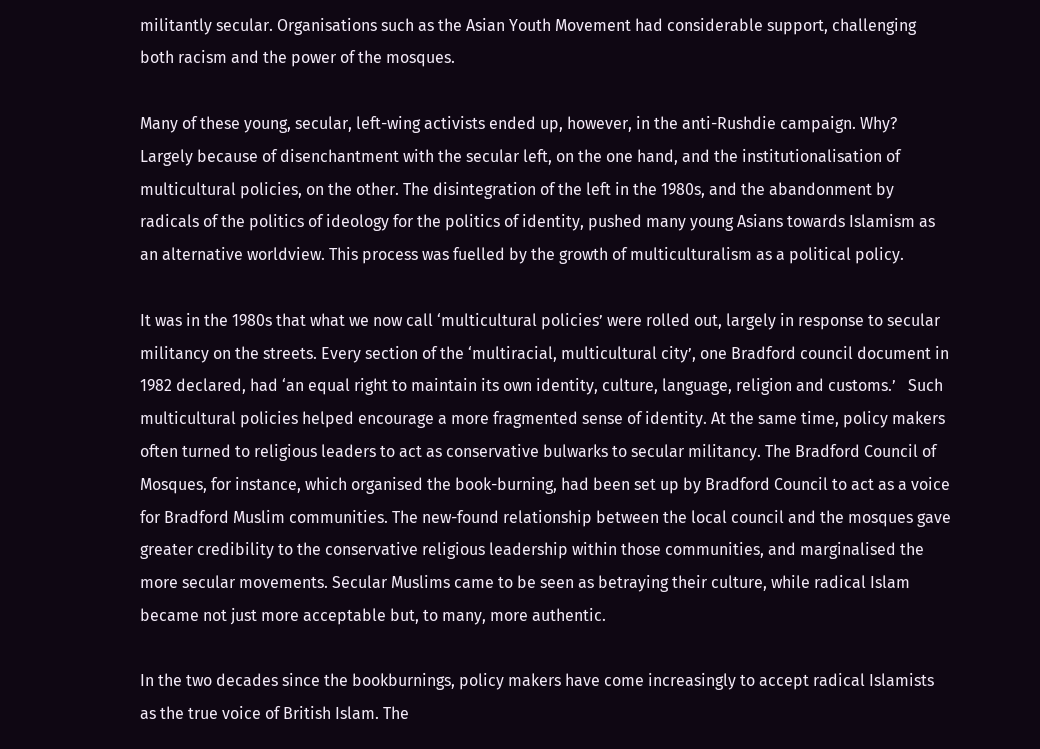militantly secular. Organisations such as the Asian Youth Movement had considerable support, challenging both racism and the power of the mosques.

Many of these young, secular, left-wing activists ended up, however, in the anti-Rushdie campaign. Why? Largely because of disenchantment with the secular left, on the one hand, and the institutionalisation of multicultural policies, on the other. The disintegration of the left in the 1980s, and the abandonment by radicals of the politics of ideology for the politics of identity, pushed many young Asians towards Islamism as an alternative worldview. This process was fuelled by the growth of multiculturalism as a political policy.

It was in the 1980s that what we now call ‘multicultural policies’ were rolled out, largely in response to secular militancy on the streets. Every section of the ‘multiracial, multicultural city’, one Bradford council document in 1982 declared, had ‘an equal right to maintain its own identity, culture, language, religion and customs.’   Such multicultural policies helped encourage a more fragmented sense of identity. At the same time, policy makers often turned to religious leaders to act as conservative bulwarks to secular militancy. The Bradford Council of Mosques, for instance, which organised the book-burning, had been set up by Bradford Council to act as a voice for Bradford Muslim communities. The new-found relationship between the local council and the mosques gave greater credibility to the conservative religious leadership within those communities, and marginalised the more secular movements. Secular Muslims came to be seen as betraying their culture, while radical Islam became not just more acceptable but, to many, more authentic.

In the two decades since the bookburnings, policy makers have come increasingly to accept radical Islamists as the true voice of British Islam. The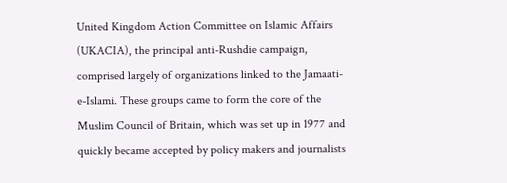United Kingdom Action Committee on Islamic Affairs (UKACIA), the principal anti-Rushdie campaign, comprised largely of organizations linked to the Jamaati-e-Islami. These groups came to form the core of the Muslim Council of Britain, which was set up in 1977 and quickly became accepted by policy makers and journalists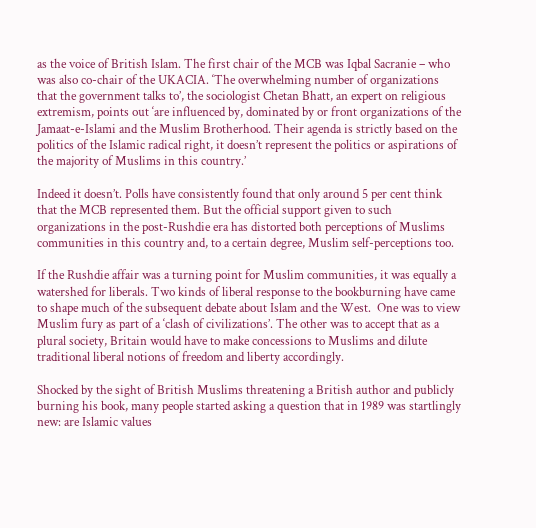as the voice of British Islam. The first chair of the MCB was Iqbal Sacranie – who was also co-chair of the UKACIA. ‘The overwhelming number of organizations that the government talks to’, the sociologist Chetan Bhatt, an expert on religious extremism, points out ‘are influenced by, dominated by or front organizations of the Jamaat-e-Islami and the Muslim Brotherhood. Their agenda is strictly based on the politics of the Islamic radical right, it doesn’t represent the politics or aspirations of the majority of Muslims in this country.’

Indeed it doesn’t. Polls have consistently found that only around 5 per cent think that the MCB represented them. But the official support given to such organizations in the post-Rushdie era has distorted both perceptions of Muslims communities in this country and, to a certain degree, Muslim self-perceptions too.

If the Rushdie affair was a turning point for Muslim communities, it was equally a watershed for liberals. Two kinds of liberal response to the bookburning have came to shape much of the subsequent debate about Islam and the West.  One was to view Muslim fury as part of a ‘clash of civilizations’. The other was to accept that as a plural society, Britain would have to make concessions to Muslims and dilute traditional liberal notions of freedom and liberty accordingly.

Shocked by the sight of British Muslims threatening a British author and publicly burning his book, many people started asking a question that in 1989 was startlingly new: are Islamic values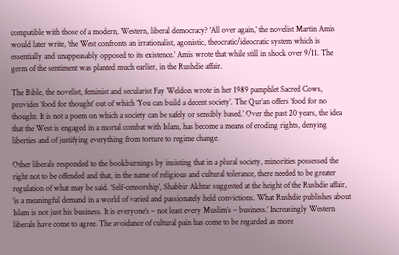compatible with those of a modern, Western, liberal democracy? 'All over again,’ the novelist Martin Amis would later write, ‘the West confronts an irrationalist, agonistic, theocratic/ideocratic system which is essentially and unappeasably opposed to its existence.’ Amis wrote that while still in shock over 9/11. The germ of the sentiment was planted much earlier, in the Rushdie affair.

The Bible, the novelist, feminist and secularist Fay Weldon wrote in her 1989 pamphlet Sacred Cows, provides ‘food for thought’ out of which ‘You can build a decent society’. The Qur’an offers ‘food for no thought. It is not a poem on which a society can be safely or sensibly based.’ Over the past 20 years, the idea that the West is engaged in a mortal combat with Islam, has become a means of eroding rights, denying liberties and of justifying everything from torture to regime change.

Other liberals responded to the bookburnings by insisting that in a plural society, minorities possessed the right not to be offended and that, in the name of religious and cultural tolerance, there needed to be greater regulation of what may be said. ‘Self-censorship’, Shabbir Akhtar suggested at the height of the Rushdie affair, ‘is a meaningful demand in a world of varied and passionately held convictions. What Rushdie publishes about Islam is not just his business. It is everyone’s – not least every Muslim’s – business.’ Increasingly Western liberals have come to agree. The avoidance of cultural pain has come to be regarded as more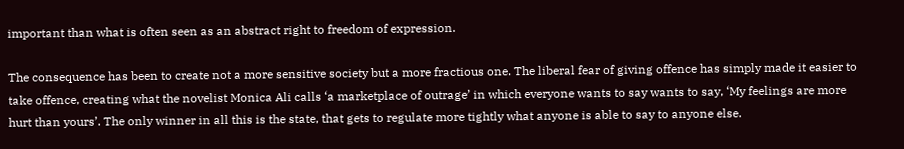important than what is often seen as an abstract right to freedom of expression.

The consequence has been to create not a more sensitive society but a more fractious one. The liberal fear of giving offence has simply made it easier to take offence, creating what the novelist Monica Ali calls ‘a marketplace of outrage’ in which everyone wants to say wants to say, ‘My feelings are more hurt than yours’. The only winner in all this is the state, that gets to regulate more tightly what anyone is able to say to anyone else.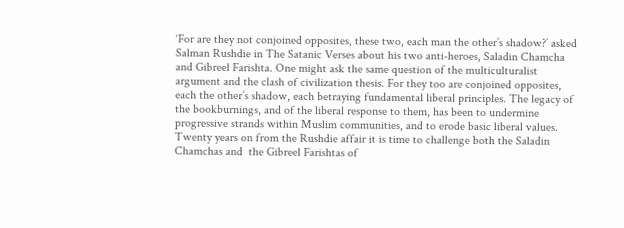‘For are they not conjoined opposites, these two, each man the other’s shadow?’ asked Salman Rushdie in The Satanic Verses about his two anti-heroes, Saladin Chamcha and Gibreel Farishta. One might ask the same question of the multiculturalist argument and the clash of civilization thesis. For they too are conjoined opposites, each the other’s shadow, each betraying fundamental liberal principles. The legacy of the bookburnings, and of the liberal response to them, has been to undermine progressive strands within Muslim communities, and to erode basic liberal values. Twenty years on from the Rushdie affair it is time to challenge both the Saladin Chamchas and  the Gibreel Farishtas of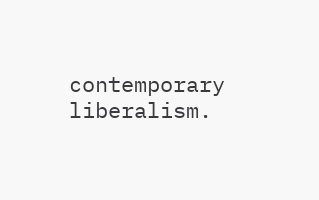contemporary liberalism.